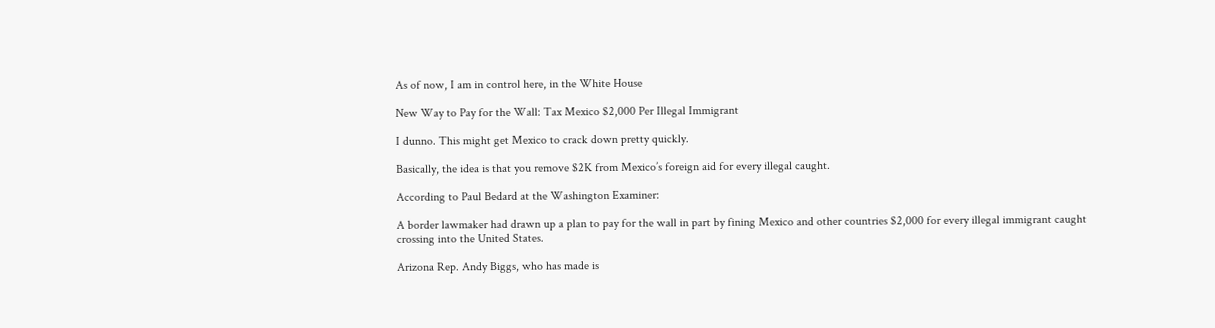As of now, I am in control here, in the White House

New Way to Pay for the Wall: Tax Mexico $2,000 Per Illegal Immigrant

I dunno. This might get Mexico to crack down pretty quickly.

Basically, the idea is that you remove $2K from Mexico’s foreign aid for every illegal caught.

According to Paul Bedard at the Washington Examiner:

A border lawmaker had drawn up a plan to pay for the wall in part by fining Mexico and other countries $2,000 for every illegal immigrant caught crossing into the United States.

Arizona Rep. Andy Biggs, who has made is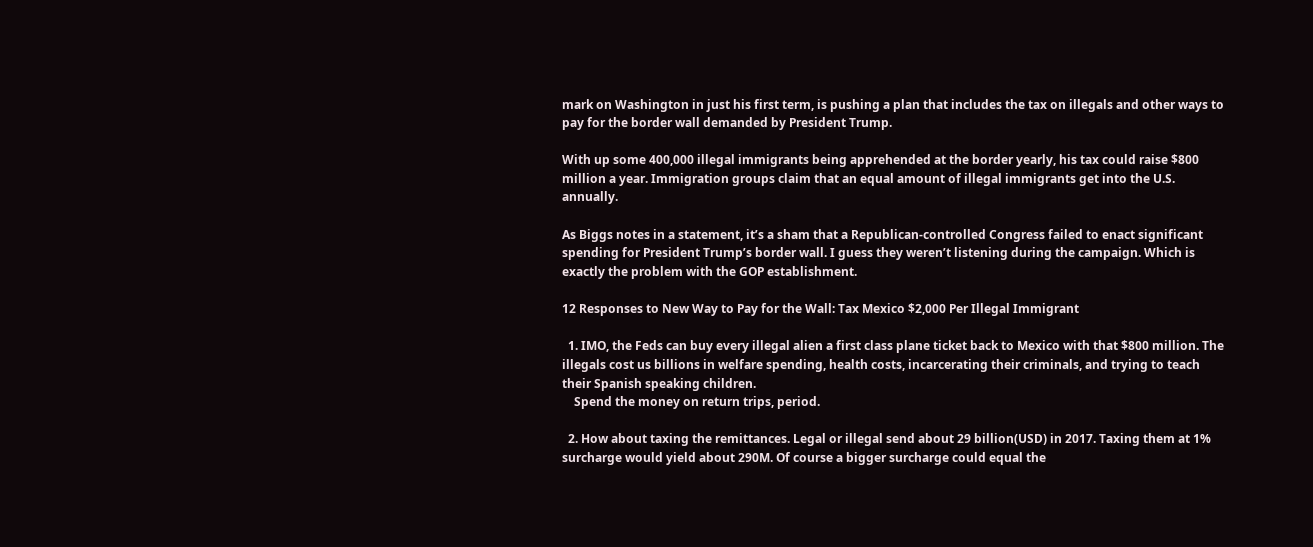mark on Washington in just his first term, is pushing a plan that includes the tax on illegals and other ways to pay for the border wall demanded by President Trump.

With up some 400,000 illegal immigrants being apprehended at the border yearly, his tax could raise $800 million a year. Immigration groups claim that an equal amount of illegal immigrants get into the U.S. annually.

As Biggs notes in a statement, it’s a sham that a Republican-controlled Congress failed to enact significant spending for President Trump’s border wall. I guess they weren’t listening during the campaign. Which is exactly the problem with the GOP establishment.

12 Responses to New Way to Pay for the Wall: Tax Mexico $2,000 Per Illegal Immigrant

  1. IMO, the Feds can buy every illegal alien a first class plane ticket back to Mexico with that $800 million. The illegals cost us billions in welfare spending, health costs, incarcerating their criminals, and trying to teach their Spanish speaking children.
    Spend the money on return trips, period.

  2. How about taxing the remittances. Legal or illegal send about 29 billion(USD) in 2017. Taxing them at 1% surcharge would yield about 290M. Of course a bigger surcharge could equal the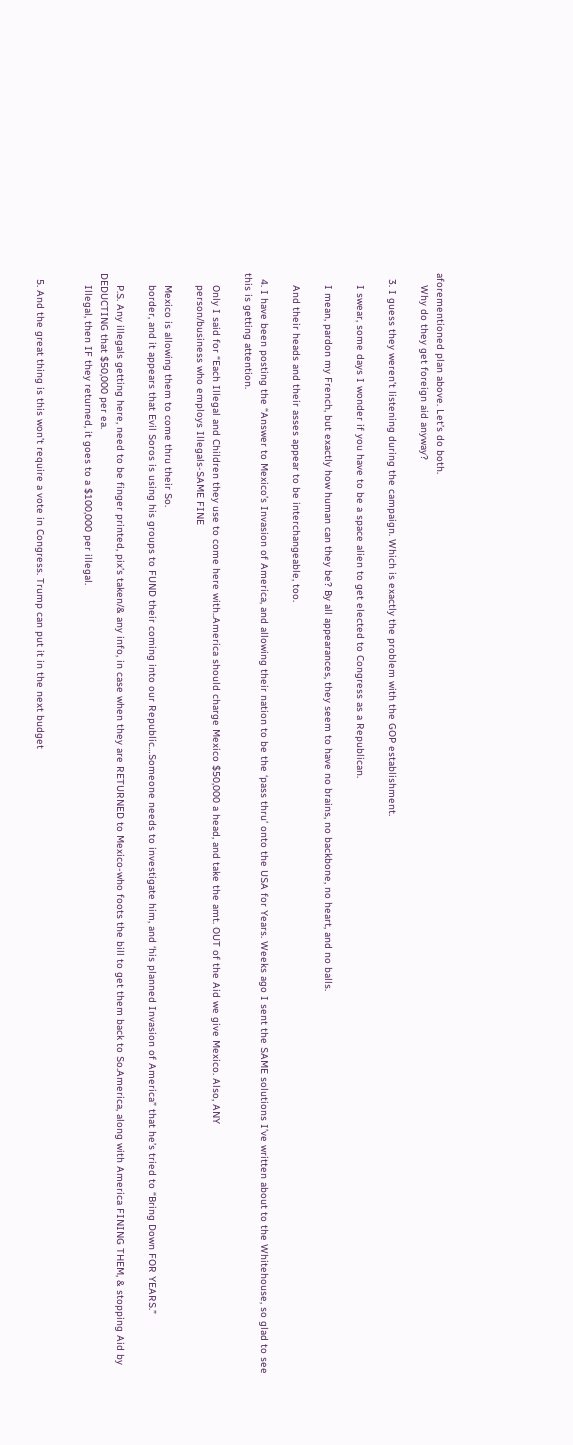aforementioned plan above. Let’s do both.
    Why do they get foreign aid anyway?

  3. I guess they weren’t listening during the campaign. Which is exactly the problem with the GOP establishment.

    I swear, some days I wonder if you have to be a space alien to get elected to Congress as a Republican.

    I mean, pardon my French, but exactly how human can they be? By all appearances, they seem to have no brains, no backbone, no heart, and no balls.

    And their heads and their asses appear to be interchangeable, too.

  4. I have been posting the “Answer to Mexico’s Invasion of America, and allowing their nation to be the ‘pass thru’ onto the USA for Years. Weeks ago I sent the SAME solutions I’ve written about to the Whitehouse, so glad to see this is getting attention.

    Only I said for “Each Illegal and Children they use to come here with..America should charge Mexico $50,000 a head, and take the amt. OUT of the Aid we give Mexico. Also, ANY
    person/business who employs Illegals-SAME FINE

    Mexico is allowing them to come thru their So.
    border, and it appears that Evil Soros is using his groups to FUND their coming into our Republic…Someone needs to investigate him, and ‘his planned Invasion of America” that he’s tried to “Bring Down FOR YEARS.”

    P.S. Any illegals getting here, need to be finger printed, pix’s taken/& any info, in case when they are RETURNED to Mexico-who foots the bill to get them back to So.America, along with America FINING THEM, & stopping Aid by DEDUCTING that $50,000 per ea.
    Illegal, then IF they returned, it goes to a $100,000 per illegal.


  5. And the great thing is this won’t require a vote in Congress. Trump can put it in the next budget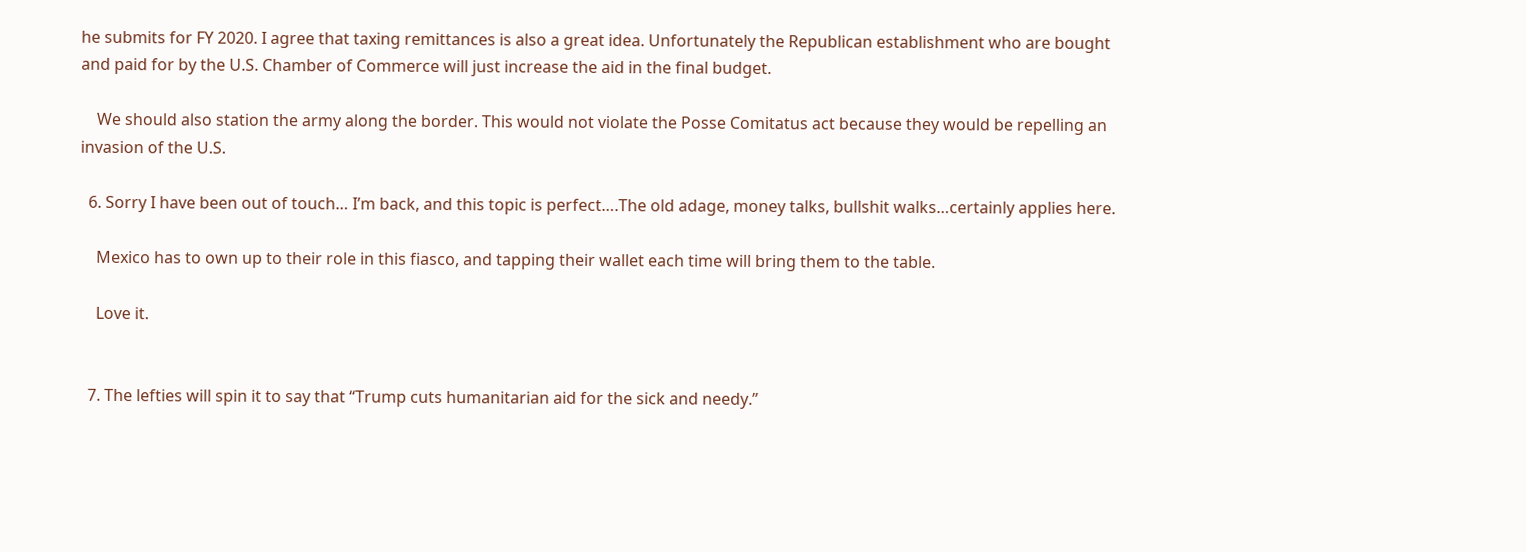he submits for FY 2020. I agree that taxing remittances is also a great idea. Unfortunately the Republican establishment who are bought and paid for by the U.S. Chamber of Commerce will just increase the aid in the final budget.

    We should also station the army along the border. This would not violate the Posse Comitatus act because they would be repelling an invasion of the U.S.

  6. Sorry I have been out of touch… I’m back, and this topic is perfect….The old adage, money talks, bullshit walks…certainly applies here.

    Mexico has to own up to their role in this fiasco, and tapping their wallet each time will bring them to the table.

    Love it.


  7. The lefties will spin it to say that “Trump cuts humanitarian aid for the sick and needy.”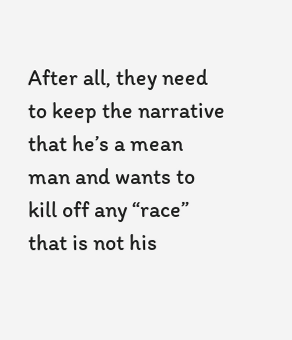After all, they need to keep the narrative that he’s a mean man and wants to kill off any “race” that is not his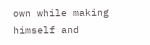own while making himself and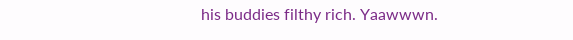his buddies filthy rich. Yaawwwn.